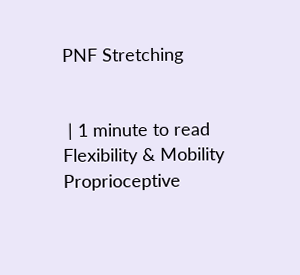PNF Stretching


 | 1 minute to read
Flexibility & Mobility
Proprioceptive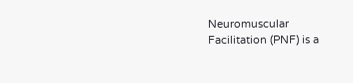Neuromuscular Facilitation (PNF) is a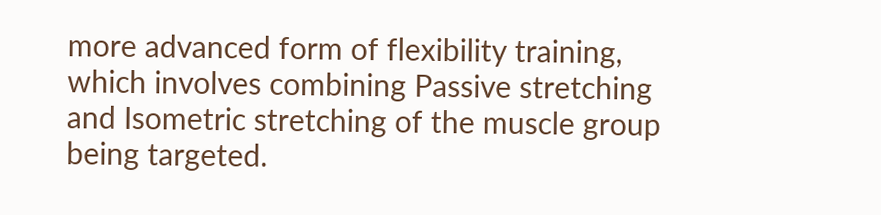more advanced form of flexibility training, which involves combining Passive stretching and Isometric stretching of the muscle group being targeted.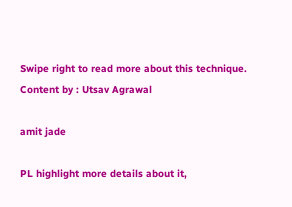Swipe right to read more about this technique. Content by : Utsav Agrawal

amit jade

PL highlight more details about it,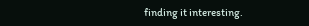finding it interesting.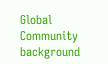Global Community background